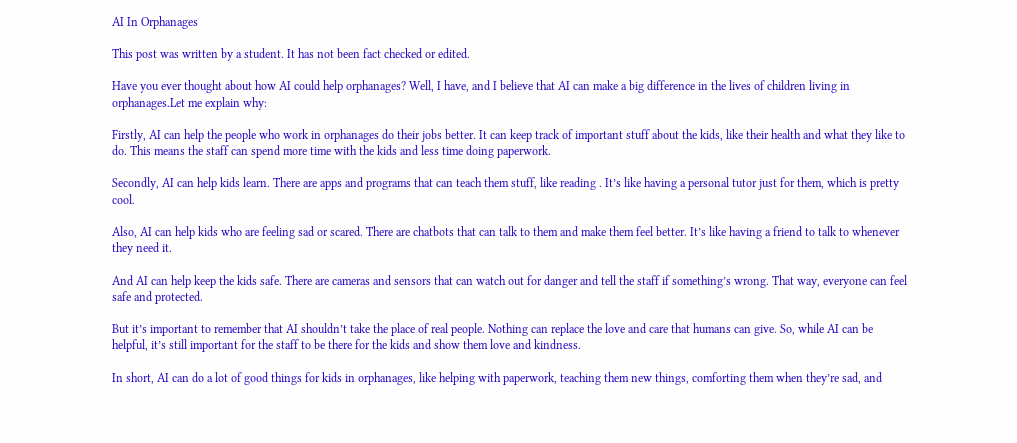AI In Orphanages

This post was written by a student. It has not been fact checked or edited.

Have you ever thought about how AI could help orphanages? Well, I have, and I believe that AI can make a big difference in the lives of children living in orphanages.Let me explain why:

Firstly, AI can help the people who work in orphanages do their jobs better. It can keep track of important stuff about the kids, like their health and what they like to do. This means the staff can spend more time with the kids and less time doing paperwork.

Secondly, AI can help kids learn. There are apps and programs that can teach them stuff, like reading . It’s like having a personal tutor just for them, which is pretty cool.

Also, AI can help kids who are feeling sad or scared. There are chatbots that can talk to them and make them feel better. It’s like having a friend to talk to whenever they need it.

And AI can help keep the kids safe. There are cameras and sensors that can watch out for danger and tell the staff if something’s wrong. That way, everyone can feel safe and protected.

But it’s important to remember that AI shouldn’t take the place of real people. Nothing can replace the love and care that humans can give. So, while AI can be helpful, it’s still important for the staff to be there for the kids and show them love and kindness.

In short, AI can do a lot of good things for kids in orphanages, like helping with paperwork, teaching them new things, comforting them when they’re sad, and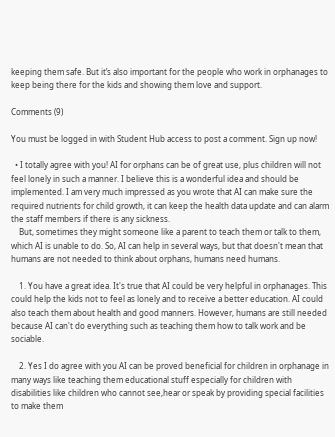keeping them safe. But it’s also important for the people who work in orphanages to keep being there for the kids and showing them love and support.

Comments (9)

You must be logged in with Student Hub access to post a comment. Sign up now!

  • I totally agree with you! AI for orphans can be of great use, plus children will not feel lonely in such a manner. I believe this is a wonderful idea and should be implemented. I am very much impressed as you wrote that AI can make sure the required nutrients for child growth, it can keep the health data update and can alarm the staff members if there is any sickness.
    But, sometimes they might someone like a parent to teach them or talk to them, which AI is unable to do. So, AI can help in several ways, but that doesn't mean that humans are not needed to think about orphans, humans need humans.

    1. You have a great idea. It's true that AI could be very helpful in orphanages. This could help the kids not to feel as lonely and to receive a better education. AI could also teach them about health and good manners. However, humans are still needed because AI can't do everything such as teaching them how to talk work and be sociable.

    2. Yes I do agree with you AI can be proved beneficial for children in orphanage in many ways like teaching them educational stuff especially for children with disabilities like children who cannot see,hear or speak by providing special facilities to make them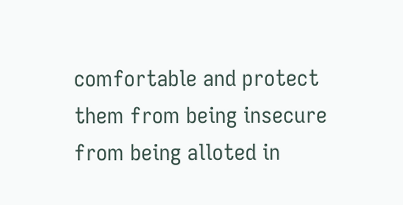comfortable and protect them from being insecure from being alloted in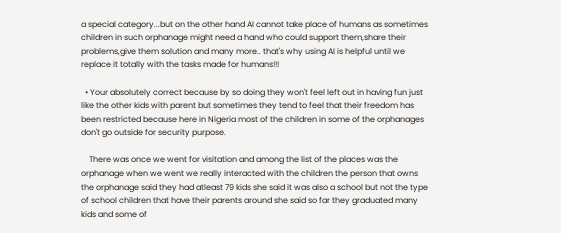a special category...but on the other hand AI cannot take place of humans as sometimes children in such orphanage might need a hand who could support them,share their problems,give them solution and many more.. that's why using AI is helpful until we replace it totally with the tasks made for humans!!!

  • Your absolutely correct because by so doing they won't feel left out in having fun just like the other kids with parent but sometimes they tend to feel that their freedom has been restricted because here in Nigeria most of the children in some of the orphanages don't go outside for security purpose.

    There was once we went for visitation and among the list of the places was the orphanage when we went we really interacted with the children the person that owns the orphanage said they had atleast 79 kids she said it was also a school but not the type of school children that have their parents around she said so far they graduated many kids and some of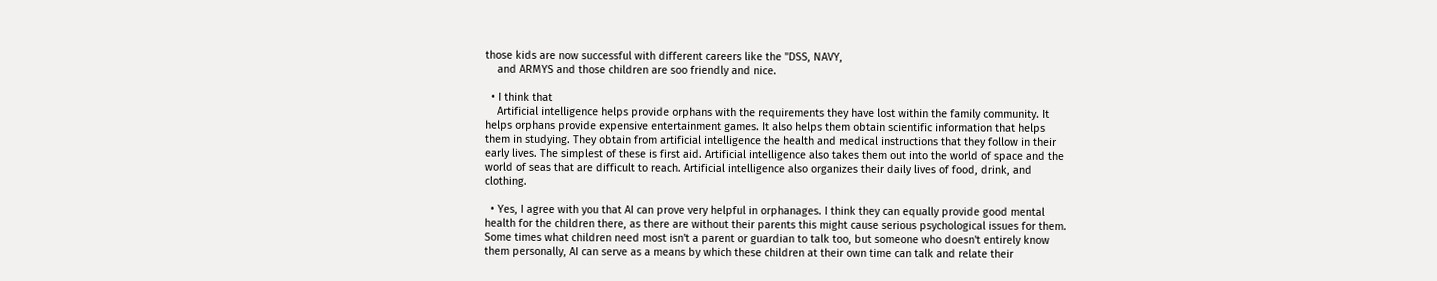those kids are now successful with different careers like the "DSS, NAVY,
    and ARMYS and those children are soo friendly and nice.

  • I think that
    Artificial intelligence helps provide orphans with the requirements they have lost within the family community. It helps orphans provide expensive entertainment games. It also helps them obtain scientific information that helps them in studying. They obtain from artificial intelligence the health and medical instructions that they follow in their early lives. The simplest of these is first aid. Artificial intelligence also takes them out into the world of space and the world of seas that are difficult to reach. Artificial intelligence also organizes their daily lives of food, drink, and clothing.

  • Yes, I agree with you that AI can prove very helpful in orphanages. I think they can equally provide good mental health for the children there, as there are without their parents this might cause serious psychological issues for them. Some times what children need most isn't a parent or guardian to talk too, but someone who doesn't entirely know them personally, AI can serve as a means by which these children at their own time can talk and relate their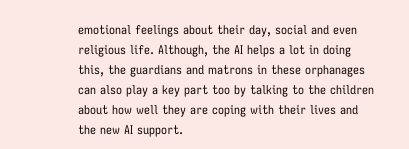emotional feelings about their day, social and even religious life. Although, the AI helps a lot in doing this, the guardians and matrons in these orphanages can also play a key part too by talking to the children about how well they are coping with their lives and the new AI support.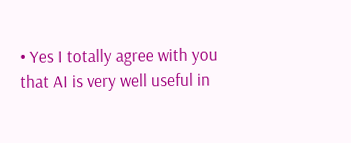• Yes I totally agree with you that AI is very well useful in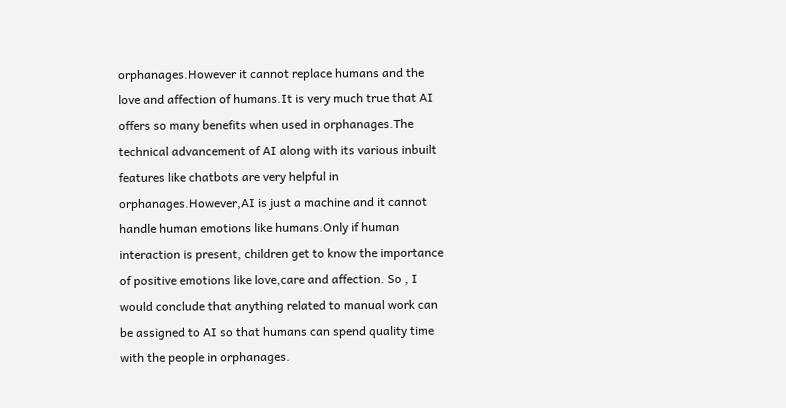orphanages.However it cannot replace humans and the love and affection of humans.It is very much true that AI offers so many benefits when used in orphanages.The technical advancement of AI along with its various inbuilt features like chatbots are very helpful in orphanages.However,AI is just a machine and it cannot handle human emotions like humans.Only if human interaction is present, children get to know the importance of positive emotions like love,care and affection. So , I would conclude that anything related to manual work can be assigned to AI so that humans can spend quality time with the people in orphanages.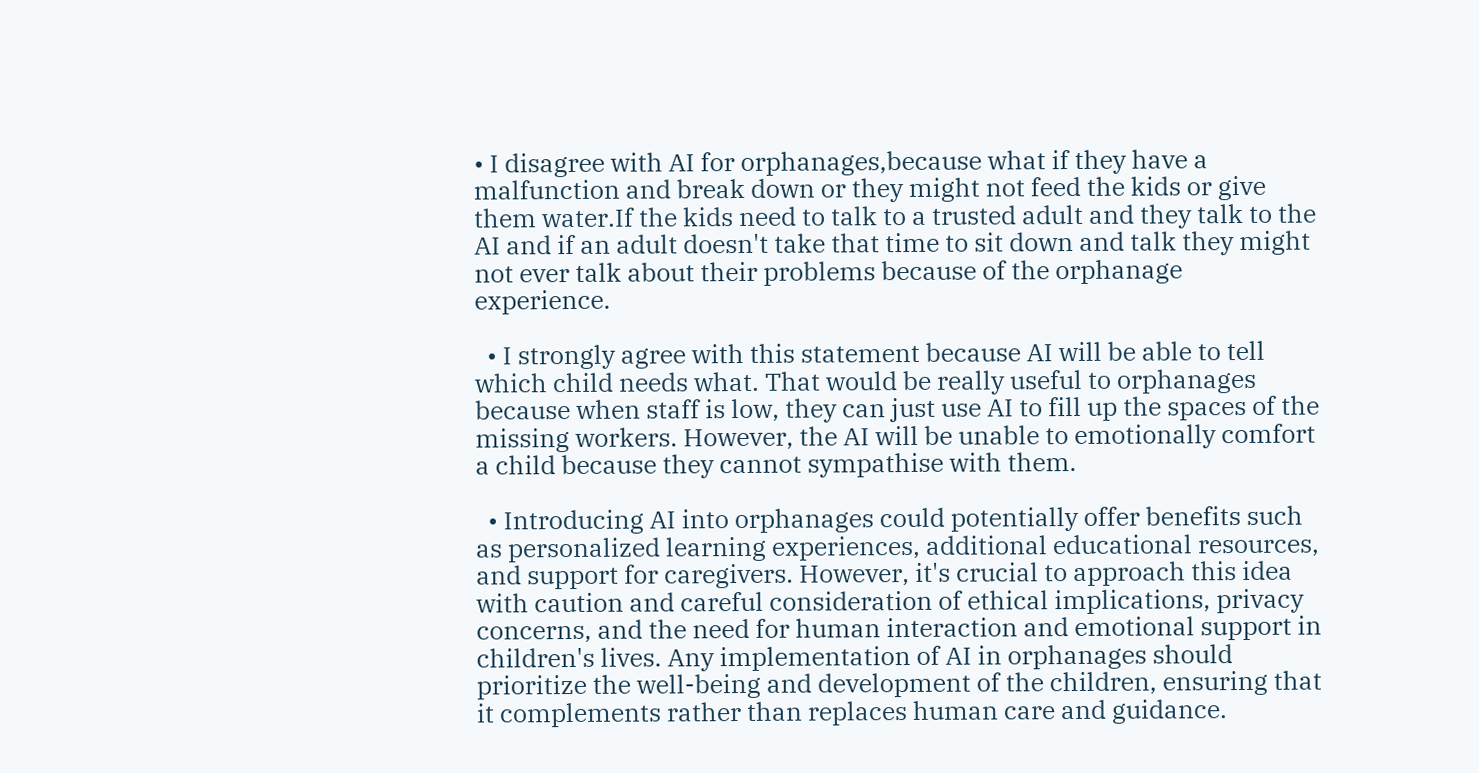• I disagree with AI for orphanages,because what if they have a malfunction and break down or they might not feed the kids or give them water.If the kids need to talk to a trusted adult and they talk to the AI and if an adult doesn't take that time to sit down and talk they might not ever talk about their problems because of the orphanage experience.

  • I strongly agree with this statement because AI will be able to tell which child needs what. That would be really useful to orphanages because when staff is low, they can just use AI to fill up the spaces of the missing workers. However, the AI will be unable to emotionally comfort a child because they cannot sympathise with them.

  • Introducing AI into orphanages could potentially offer benefits such as personalized learning experiences, additional educational resources, and support for caregivers. However, it's crucial to approach this idea with caution and careful consideration of ethical implications, privacy concerns, and the need for human interaction and emotional support in children's lives. Any implementation of AI in orphanages should prioritize the well-being and development of the children, ensuring that it complements rather than replaces human care and guidance.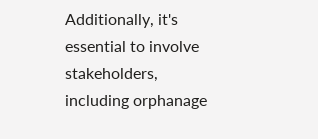Additionally, it's essential to involve stakeholders, including orphanage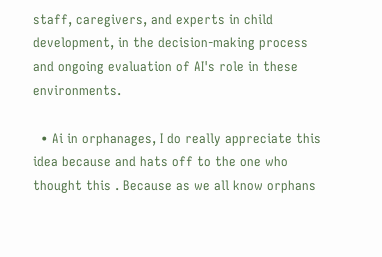staff, caregivers, and experts in child development, in the decision-making process and ongoing evaluation of AI's role in these environments.

  • Ai in orphanages, I do really appreciate this idea because and hats off to the one who thought this . Because as we all know orphans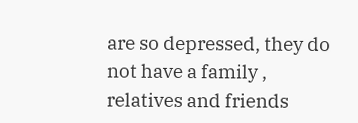are so depressed, they do not have a family , relatives and friends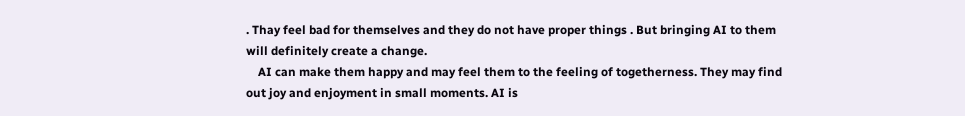. Thay feel bad for themselves and they do not have proper things . But bringing AI to them will definitely create a change.
    AI can make them happy and may feel them to the feeling of togetherness. They may find out joy and enjoyment in small moments. AI is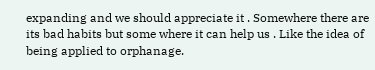expanding and we should appreciate it . Somewhere there are its bad habits but some where it can help us . Like the idea of being applied to orphanage.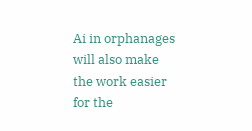Ai in orphanages will also make the work easier for the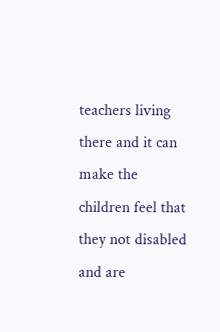teachers living there and it can make the children feel that they not disabled and are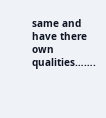same and have there own qualities…….